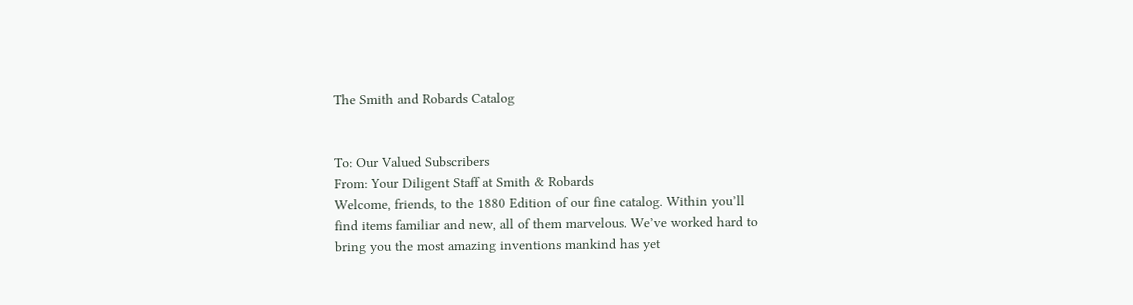The Smith and Robards Catalog


To: Our Valued Subscribers
From: Your Diligent Staff at Smith & Robards
Welcome, friends, to the 1880 Edition of our fine catalog. Within you’ll
find items familiar and new, all of them marvelous. We’ve worked hard to
bring you the most amazing inventions mankind has yet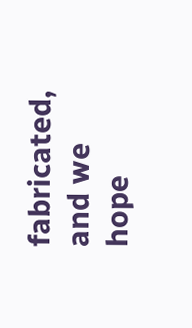fabricated, and we
hope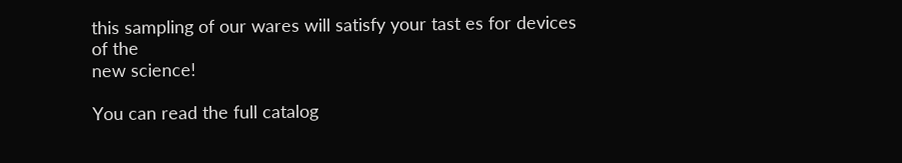this sampling of our wares will satisfy your tast es for devices of the
new science!

You can read the full catalog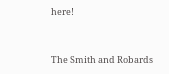here!


The Smith and Robards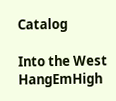Catalog

Into the West HangEmHigh